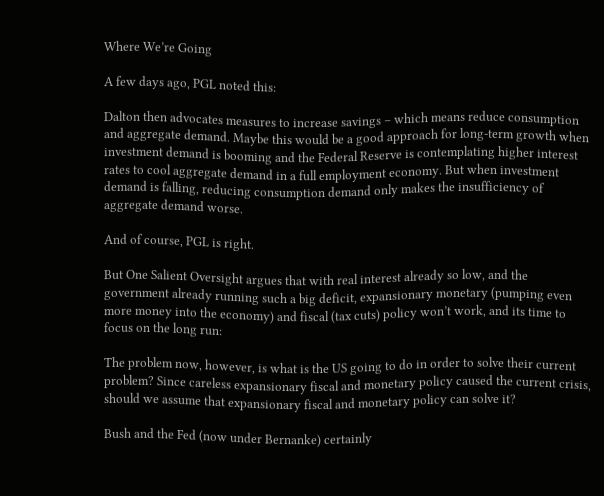Where We’re Going

A few days ago, PGL noted this:

Dalton then advocates measures to increase savings – which means reduce consumption and aggregate demand. Maybe this would be a good approach for long-term growth when investment demand is booming and the Federal Reserve is contemplating higher interest rates to cool aggregate demand in a full employment economy. But when investment demand is falling, reducing consumption demand only makes the insufficiency of aggregate demand worse.

And of course, PGL is right.

But One Salient Oversight argues that with real interest already so low, and the government already running such a big deficit, expansionary monetary (pumping even more money into the economy) and fiscal (tax cuts) policy won’t work, and its time to focus on the long run:

The problem now, however, is what is the US going to do in order to solve their current problem? Since careless expansionary fiscal and monetary policy caused the current crisis, should we assume that expansionary fiscal and monetary policy can solve it?

Bush and the Fed (now under Bernanke) certainly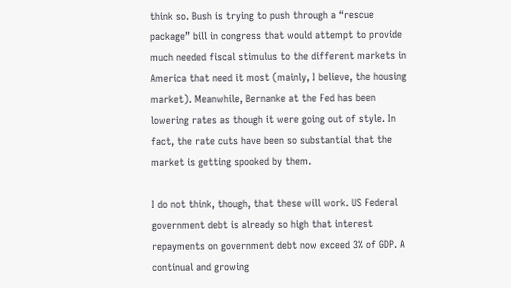think so. Bush is trying to push through a “rescue package” bill in congress that would attempt to provide much needed fiscal stimulus to the different markets in America that need it most (mainly, I believe, the housing market). Meanwhile, Bernanke at the Fed has been lowering rates as though it were going out of style. In fact, the rate cuts have been so substantial that the market is getting spooked by them.

I do not think, though, that these will work. US Federal government debt is already so high that interest repayments on government debt now exceed 3% of GDP. A continual and growing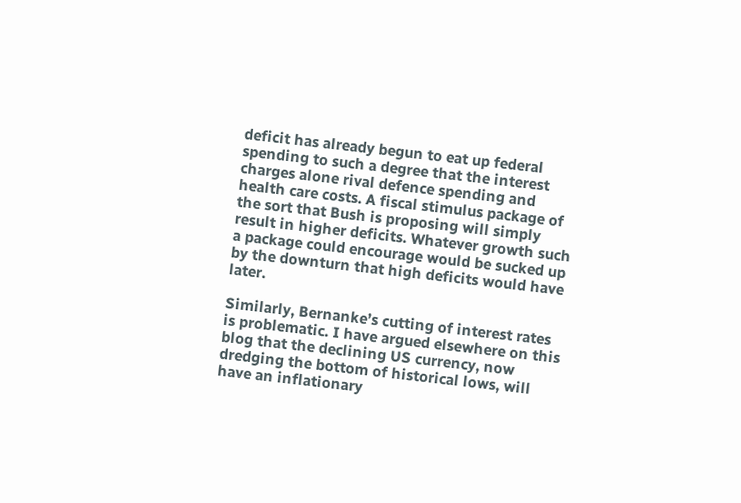deficit has already begun to eat up federal spending to such a degree that the interest charges alone rival defence spending and health care costs. A fiscal stimulus package of the sort that Bush is proposing will simply result in higher deficits. Whatever growth such a package could encourage would be sucked up by the downturn that high deficits would have later.

Similarly, Bernanke’s cutting of interest rates is problematic. I have argued elsewhere on this blog that the declining US currency, now dredging the bottom of historical lows, will have an inflationary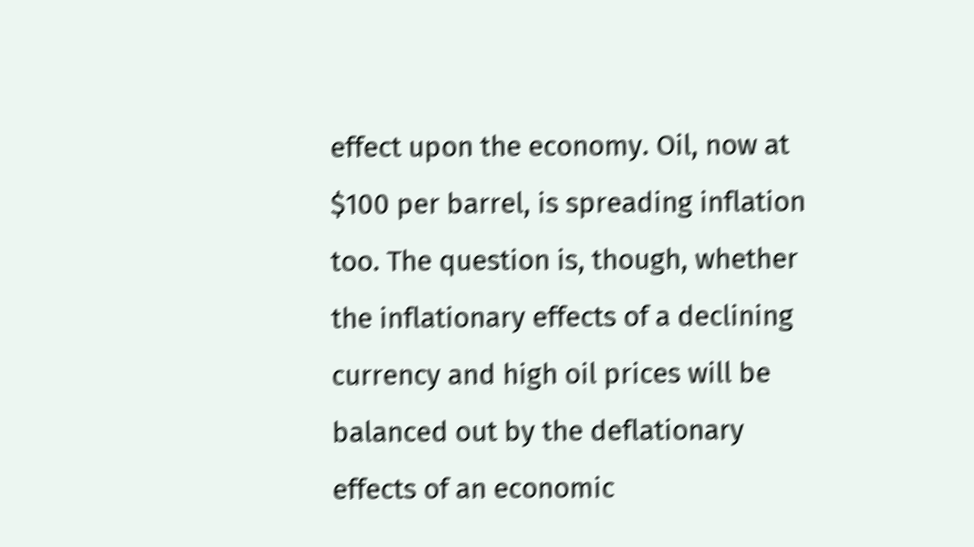effect upon the economy. Oil, now at $100 per barrel, is spreading inflation too. The question is, though, whether the inflationary effects of a declining currency and high oil prices will be balanced out by the deflationary effects of an economic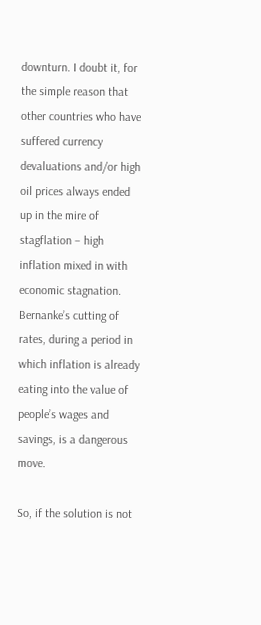downturn. I doubt it, for the simple reason that other countries who have suffered currency devaluations and/or high oil prices always ended up in the mire of stagflation – high inflation mixed in with economic stagnation. Bernanke’s cutting of rates, during a period in which inflation is already eating into the value of people’s wages and savings, is a dangerous move.

So, if the solution is not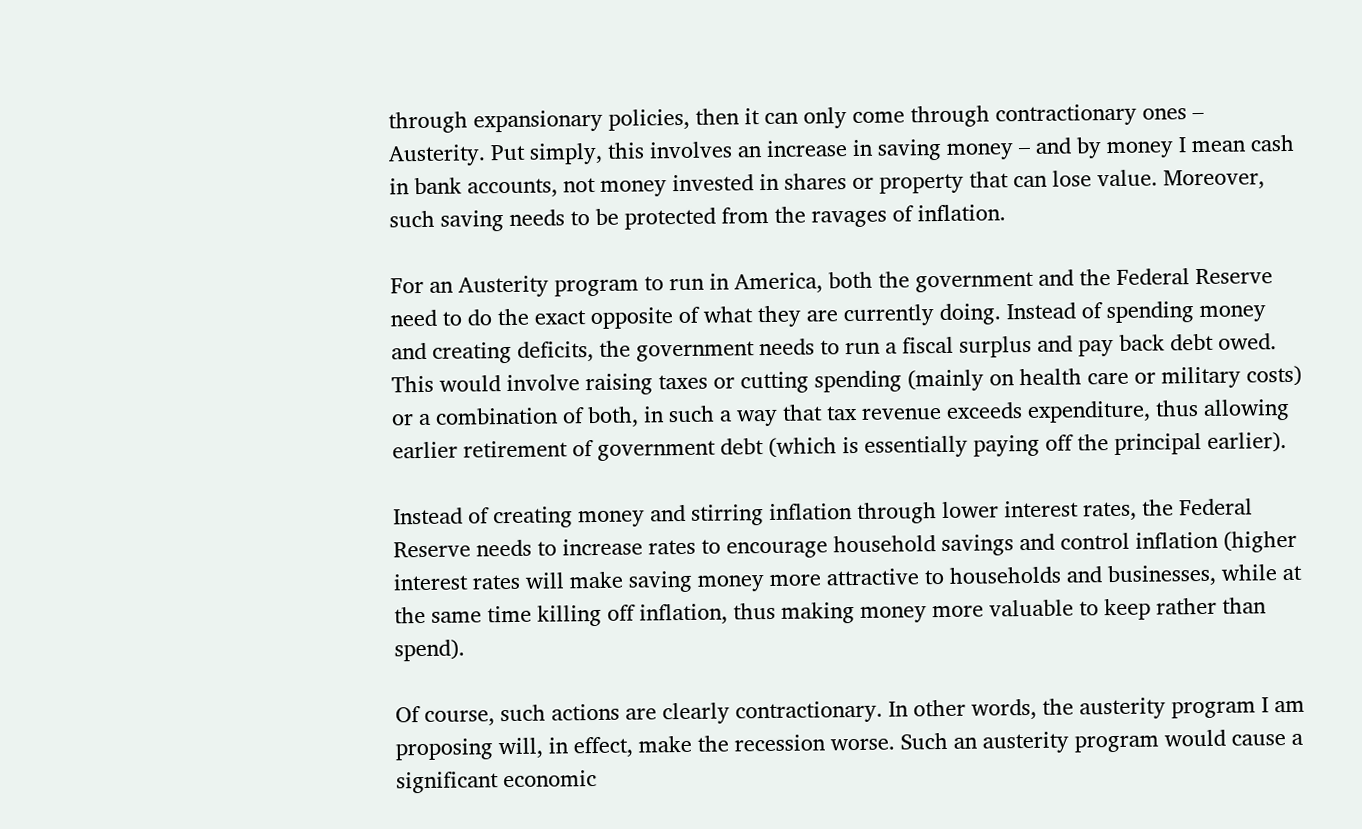through expansionary policies, then it can only come through contractionary ones – Austerity. Put simply, this involves an increase in saving money – and by money I mean cash in bank accounts, not money invested in shares or property that can lose value. Moreover, such saving needs to be protected from the ravages of inflation.

For an Austerity program to run in America, both the government and the Federal Reserve need to do the exact opposite of what they are currently doing. Instead of spending money and creating deficits, the government needs to run a fiscal surplus and pay back debt owed. This would involve raising taxes or cutting spending (mainly on health care or military costs) or a combination of both, in such a way that tax revenue exceeds expenditure, thus allowing earlier retirement of government debt (which is essentially paying off the principal earlier).

Instead of creating money and stirring inflation through lower interest rates, the Federal Reserve needs to increase rates to encourage household savings and control inflation (higher interest rates will make saving money more attractive to households and businesses, while at the same time killing off inflation, thus making money more valuable to keep rather than spend).

Of course, such actions are clearly contractionary. In other words, the austerity program I am proposing will, in effect, make the recession worse. Such an austerity program would cause a significant economic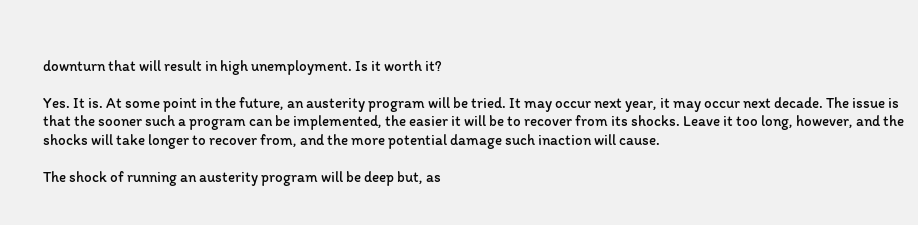downturn that will result in high unemployment. Is it worth it?

Yes. It is. At some point in the future, an austerity program will be tried. It may occur next year, it may occur next decade. The issue is that the sooner such a program can be implemented, the easier it will be to recover from its shocks. Leave it too long, however, and the shocks will take longer to recover from, and the more potential damage such inaction will cause.

The shock of running an austerity program will be deep but, as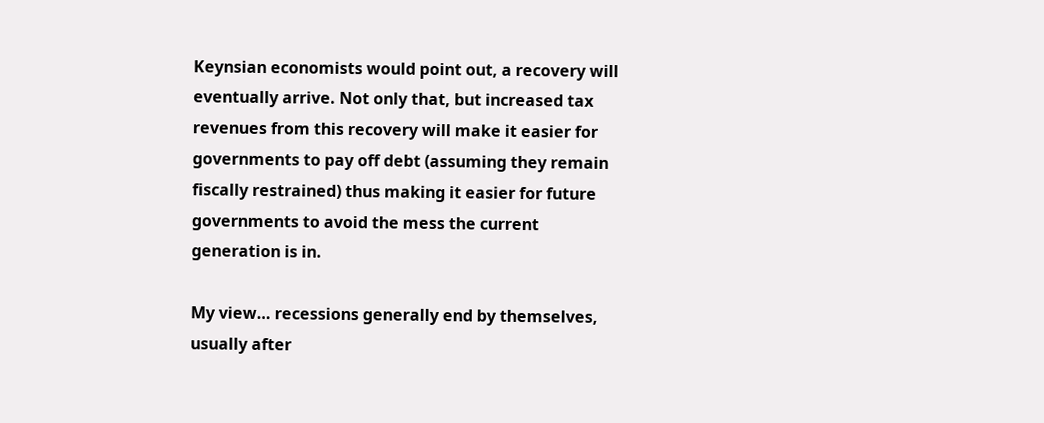Keynsian economists would point out, a recovery will eventually arrive. Not only that, but increased tax revenues from this recovery will make it easier for governments to pay off debt (assuming they remain fiscally restrained) thus making it easier for future governments to avoid the mess the current generation is in.

My view… recessions generally end by themselves, usually after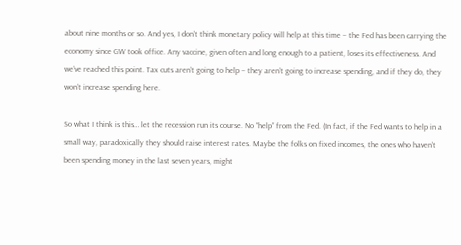about nine months or so. And yes, I don’t think monetary policy will help at this time – the Fed has been carrying the economy since GW took office. Any vaccine, given often and long enough to a patient, loses its effectiveness. And we’ve reached this point. Tax cuts aren’t going to help – they aren’t going to increase spending, and if they do, they won’t increase spending here.

So what I think is this… let the recession run its course. No “help” from the Fed. (In fact, if the Fed wants to help in a small way, paradoxically they should raise interest rates. Maybe the folks on fixed incomes, the ones who haven’t been spending money in the last seven years, might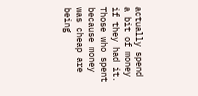actually spend a bit of money if they had it. Those who spent because money was cheap are being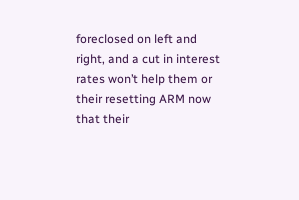foreclosed on left and right, and a cut in interest rates won’t help them or their resetting ARM now that their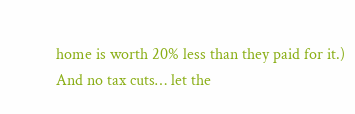home is worth 20% less than they paid for it.) And no tax cuts… let the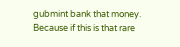gubmint bank that money. Because if this is that rare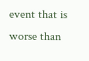event that is worse than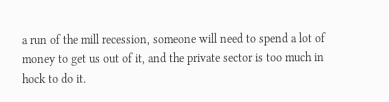a run of the mill recession, someone will need to spend a lot of money to get us out of it, and the private sector is too much in hock to do it.